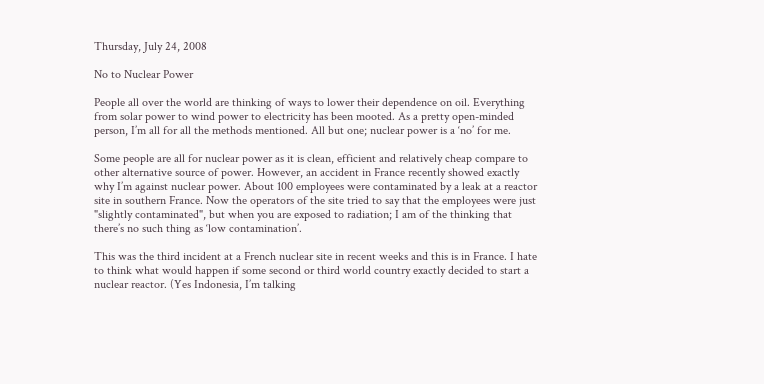Thursday, July 24, 2008

No to Nuclear Power

People all over the world are thinking of ways to lower their dependence on oil. Everything from solar power to wind power to electricity has been mooted. As a pretty open-minded person, I’m all for all the methods mentioned. All but one; nuclear power is a ‘no’ for me.

Some people are all for nuclear power as it is clean, efficient and relatively cheap compare to other alternative source of power. However, an accident in France recently showed exactly why I’m against nuclear power. About 100 employees were contaminated by a leak at a reactor site in southern France. Now the operators of the site tried to say that the employees were just "slightly contaminated", but when you are exposed to radiation; I am of the thinking that there’s no such thing as ‘low contamination’.

This was the third incident at a French nuclear site in recent weeks and this is in France. I hate to think what would happen if some second or third world country exactly decided to start a nuclear reactor. (Yes Indonesia, I’m talking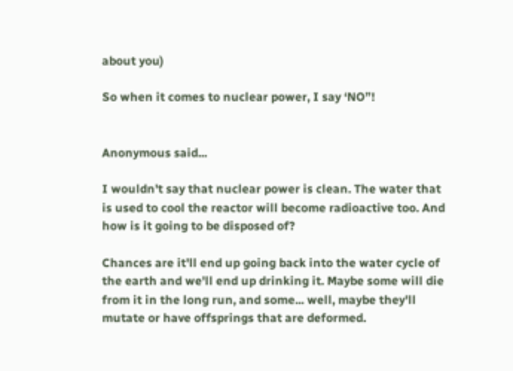about you)

So when it comes to nuclear power, I say ‘NO”!


Anonymous said...

I wouldn't say that nuclear power is clean. The water that is used to cool the reactor will become radioactive too. And how is it going to be disposed of?

Chances are it'll end up going back into the water cycle of the earth and we'll end up drinking it. Maybe some will die from it in the long run, and some... well, maybe they'll mutate or have offsprings that are deformed.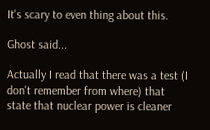It's scary to even thing about this.

Ghost said...

Actually I read that there was a test (I don't remember from where) that state that nuclear power is cleaner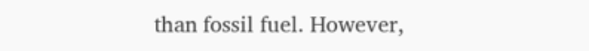than fossil fuel. However,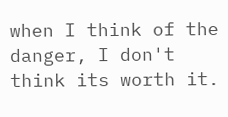when I think of the danger, I don't think its worth it.